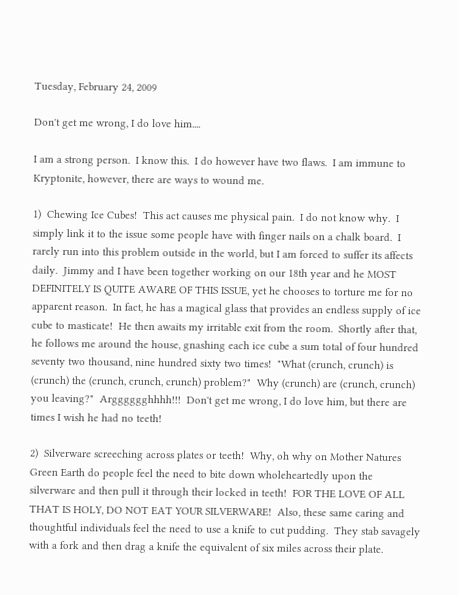Tuesday, February 24, 2009

Don't get me wrong, I do love him....

I am a strong person.  I know this.  I do however have two flaws.  I am immune to Kryptonite, however, there are ways to wound me.

1)  Chewing Ice Cubes!  This act causes me physical pain.  I do not know why.  I simply link it to the issue some people have with finger nails on a chalk board.  I rarely run into this problem outside in the world, but I am forced to suffer its affects daily.  Jimmy and I have been together working on our 18th year and he MOST DEFINITELY IS QUITE AWARE OF THIS ISSUE, yet he chooses to torture me for no apparent reason.  In fact, he has a magical glass that provides an endless supply of ice cube to masticate!  He then awaits my irritable exit from the room.  Shortly after that, he follows me around the house, gnashing each ice cube a sum total of four hundred seventy two thousand, nine hundred sixty two times!  "What (crunch, crunch) is (crunch) the (crunch, crunch, crunch) problem?"  Why (crunch) are (crunch, crunch) you leaving?"  Argggggghhhh!!!  Don't get me wrong, I do love him, but there are times I wish he had no teeth!

2)  Silverware screeching across plates or teeth!  Why, oh why on Mother Natures Green Earth do people feel the need to bite down wholeheartedly upon the silverware and then pull it through their locked in teeth!  FOR THE LOVE OF ALL THAT IS HOLY, DO NOT EAT YOUR SILVERWARE!  Also, these same caring and thoughtful individuals feel the need to use a knife to cut pudding.  They stab savagely with a fork and then drag a knife the equivalent of six miles across their plate.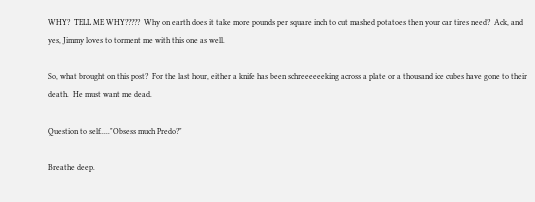WHY?  TELL ME WHY?????  Why on earth does it take more pounds per square inch to cut mashed potatoes then your car tires need?  Ack, and yes, Jimmy loves to torment me with this one as well.

So, what brought on this post?  For the last hour, either a knife has been schreeeeeeking across a plate or a thousand ice cubes have gone to their death.  He must want me dead.

Question to self....."Obsess much Predo?"

Breathe deep.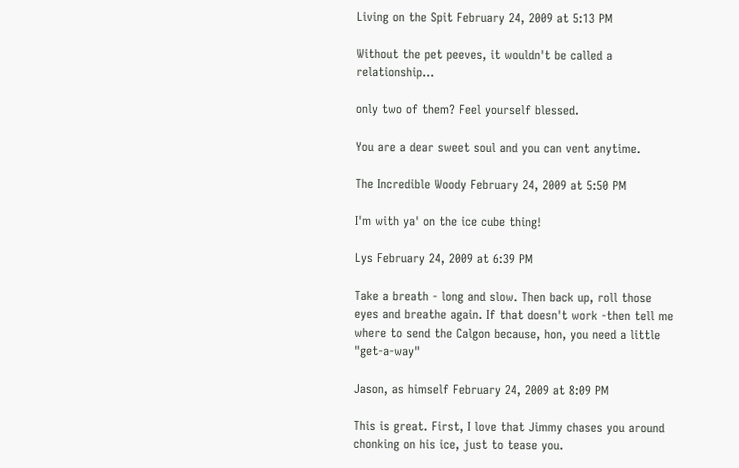Living on the Spit February 24, 2009 at 5:13 PM

Without the pet peeves, it wouldn't be called a relationship...

only two of them? Feel yourself blessed.

You are a dear sweet soul and you can vent anytime.

The Incredible Woody February 24, 2009 at 5:50 PM

I'm with ya' on the ice cube thing!

Lys February 24, 2009 at 6:39 PM

Take a breath - long and slow. Then back up, roll those eyes and breathe again. If that doesn't work -then tell me where to send the Calgon because, hon, you need a little "get-a-way"

Jason, as himself February 24, 2009 at 8:09 PM

This is great. First, I love that Jimmy chases you around chonking on his ice, just to tease you.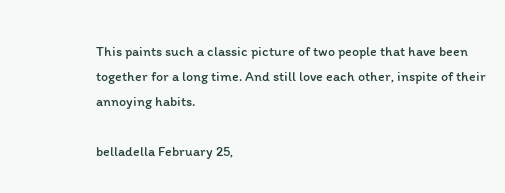This paints such a classic picture of two people that have been together for a long time. And still love each other, inspite of their annoying habits.

belladella February 25,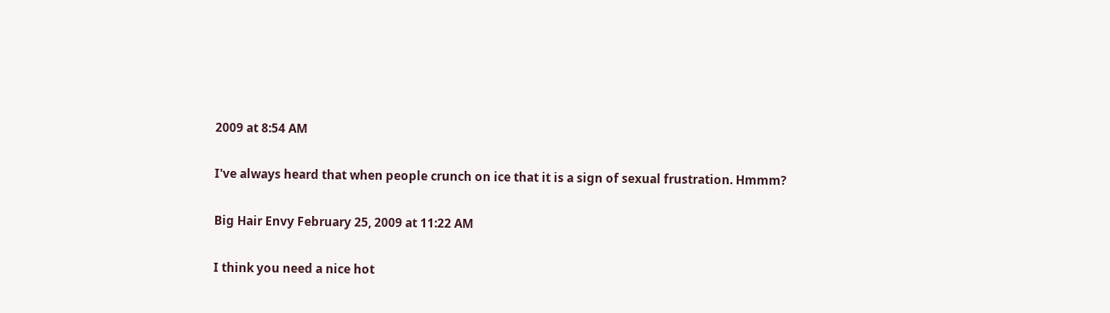2009 at 8:54 AM

I've always heard that when people crunch on ice that it is a sign of sexual frustration. Hmmm?

Big Hair Envy February 25, 2009 at 11:22 AM

I think you need a nice hot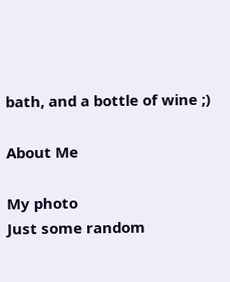bath, and a bottle of wine ;)

About Me

My photo
Just some random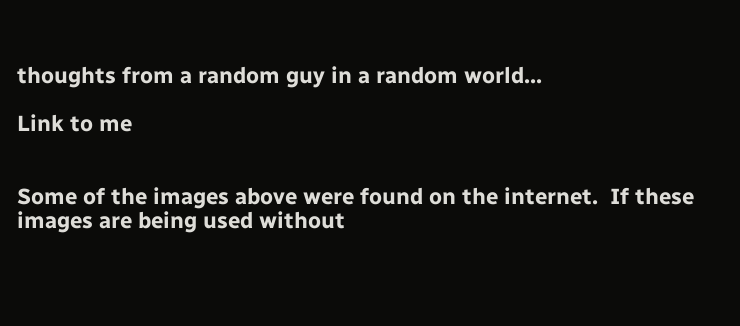thoughts from a random guy in a random world...

Link to me


Some of the images above were found on the internet.  If these images are being used without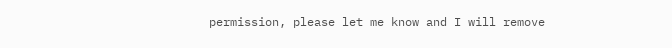permission, please let me know and I will remove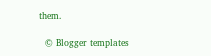them.

  © Blogger templates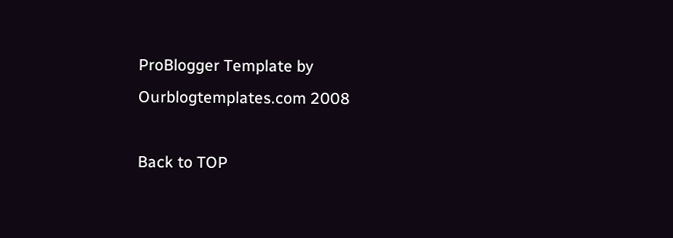ProBlogger Template by Ourblogtemplates.com 2008

Back to TOP